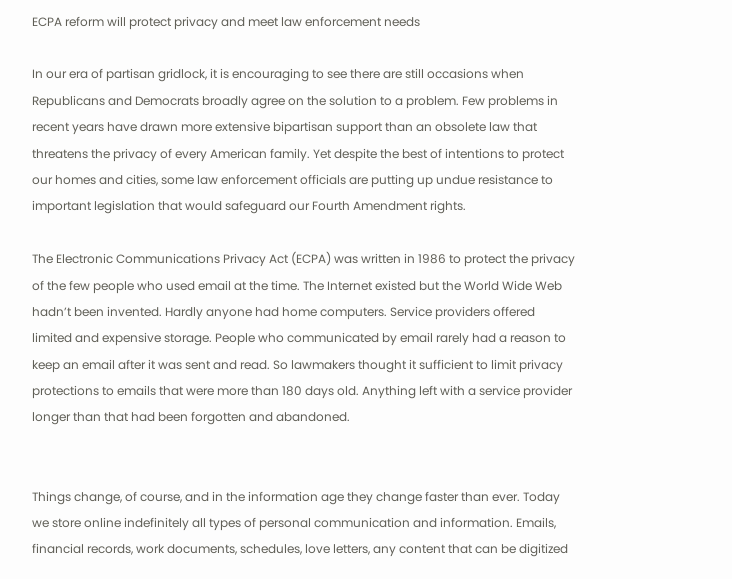ECPA reform will protect privacy and meet law enforcement needs

In our era of partisan gridlock, it is encouraging to see there are still occasions when Republicans and Democrats broadly agree on the solution to a problem. Few problems in recent years have drawn more extensive bipartisan support than an obsolete law that threatens the privacy of every American family. Yet despite the best of intentions to protect our homes and cities, some law enforcement officials are putting up undue resistance to important legislation that would safeguard our Fourth Amendment rights.

The Electronic Communications Privacy Act (ECPA) was written in 1986 to protect the privacy of the few people who used email at the time. The Internet existed but the World Wide Web hadn’t been invented. Hardly anyone had home computers. Service providers offered limited and expensive storage. People who communicated by email rarely had a reason to keep an email after it was sent and read. So lawmakers thought it sufficient to limit privacy protections to emails that were more than 180 days old. Anything left with a service provider longer than that had been forgotten and abandoned.


Things change, of course, and in the information age they change faster than ever. Today we store online indefinitely all types of personal communication and information. Emails, financial records, work documents, schedules, love letters, any content that can be digitized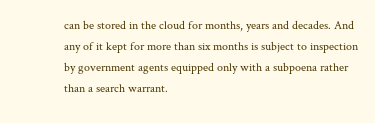can be stored in the cloud for months, years and decades. And any of it kept for more than six months is subject to inspection by government agents equipped only with a subpoena rather than a search warrant.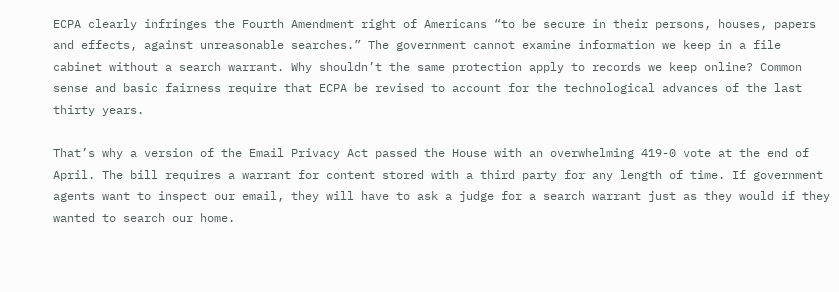ECPA clearly infringes the Fourth Amendment right of Americans “to be secure in their persons, houses, papers and effects, against unreasonable searches.” The government cannot examine information we keep in a file cabinet without a search warrant. Why shouldn’t the same protection apply to records we keep online? Common sense and basic fairness require that ECPA be revised to account for the technological advances of the last thirty years.

That’s why a version of the Email Privacy Act passed the House with an overwhelming 419-0 vote at the end of April. The bill requires a warrant for content stored with a third party for any length of time. If government agents want to inspect our email, they will have to ask a judge for a search warrant just as they would if they wanted to search our home.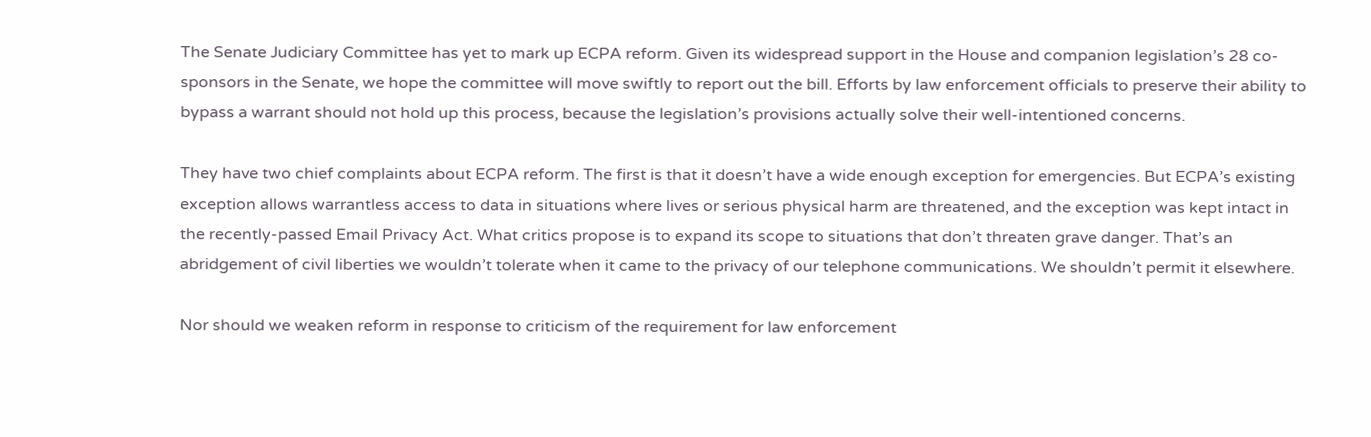The Senate Judiciary Committee has yet to mark up ECPA reform. Given its widespread support in the House and companion legislation’s 28 co-sponsors in the Senate, we hope the committee will move swiftly to report out the bill. Efforts by law enforcement officials to preserve their ability to bypass a warrant should not hold up this process, because the legislation’s provisions actually solve their well-intentioned concerns.

They have two chief complaints about ECPA reform. The first is that it doesn’t have a wide enough exception for emergencies. But ECPA’s existing exception allows warrantless access to data in situations where lives or serious physical harm are threatened, and the exception was kept intact in the recently-passed Email Privacy Act. What critics propose is to expand its scope to situations that don’t threaten grave danger. That’s an abridgement of civil liberties we wouldn’t tolerate when it came to the privacy of our telephone communications. We shouldn’t permit it elsewhere.

Nor should we weaken reform in response to criticism of the requirement for law enforcement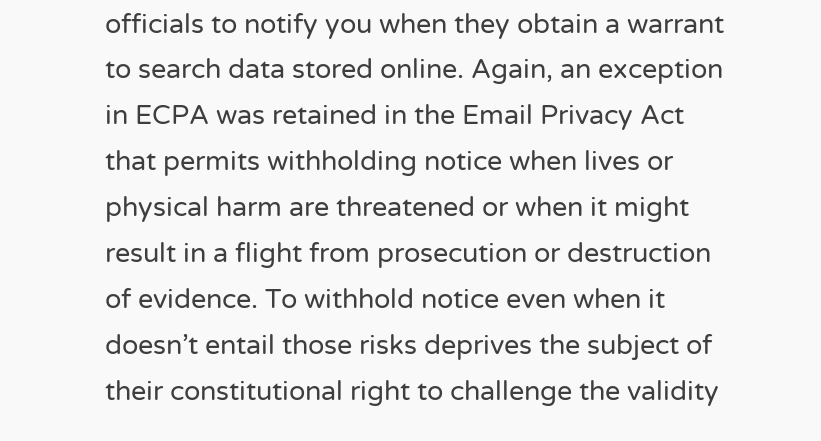officials to notify you when they obtain a warrant to search data stored online. Again, an exception in ECPA was retained in the Email Privacy Act that permits withholding notice when lives or physical harm are threatened or when it might result in a flight from prosecution or destruction of evidence. To withhold notice even when it doesn’t entail those risks deprives the subject of their constitutional right to challenge the validity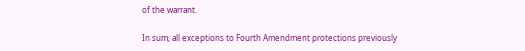of the warrant.

In sum, all exceptions to Fourth Amendment protections previously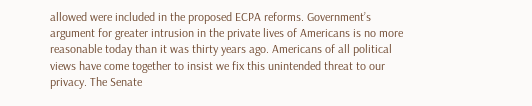allowed were included in the proposed ECPA reforms. Government’s argument for greater intrusion in the private lives of Americans is no more reasonable today than it was thirty years ago. Americans of all political views have come together to insist we fix this unintended threat to our privacy. The Senate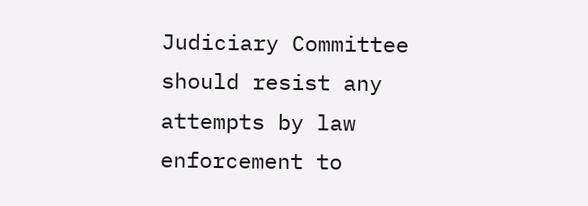Judiciary Committee should resist any attempts by law enforcement to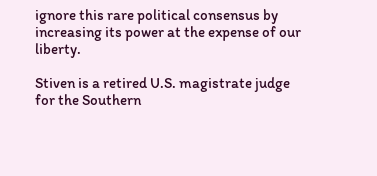ignore this rare political consensus by increasing its power at the expense of our liberty.

Stiven is a retired U.S. magistrate judge for the Southern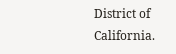District of California.